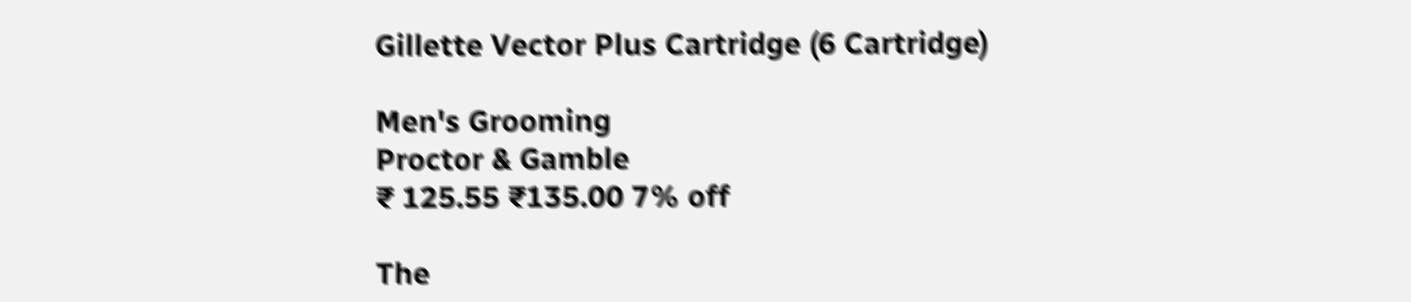Gillette Vector Plus Cartridge (6 Cartridge)

Men's Grooming
Proctor & Gamble
₹ 125.55 ₹135.00 7% off

The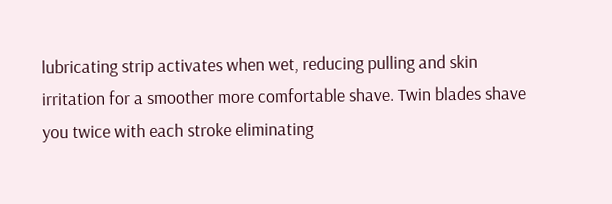lubricating strip activates when wet, reducing pulling and skin irritation for a smoother more comfortable shave. Twin blades shave you twice with each stroke eliminating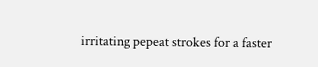irritating pepeat strokes for a faster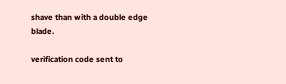shave than with a double edge blade.

verification code sent to